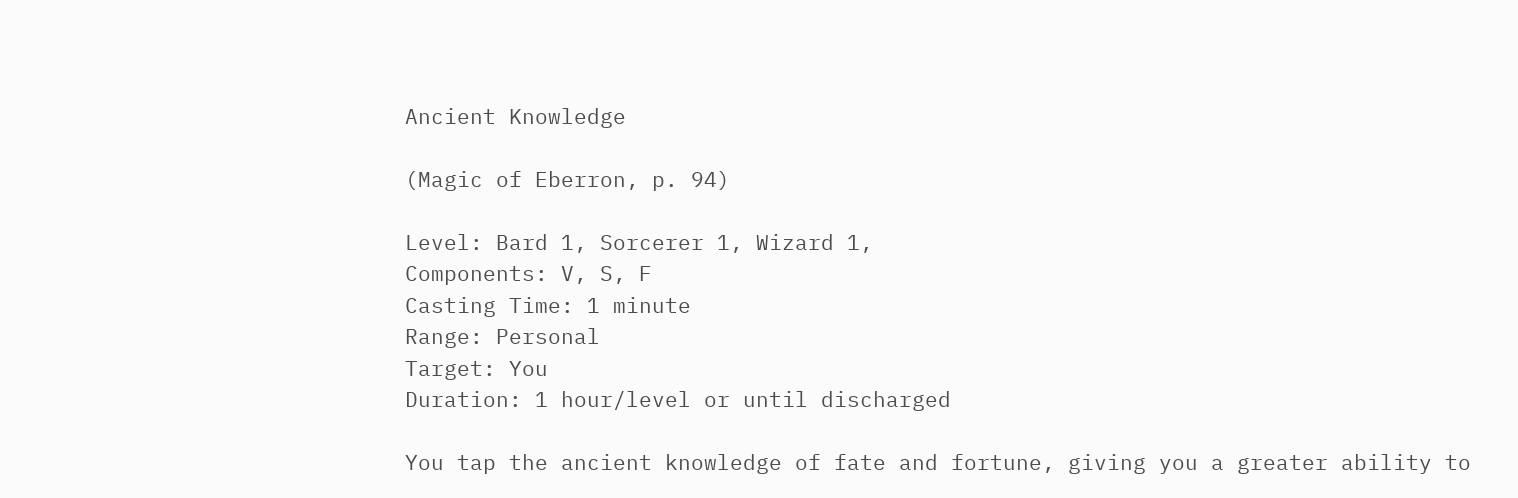Ancient Knowledge

(Magic of Eberron, p. 94)

Level: Bard 1, Sorcerer 1, Wizard 1,
Components: V, S, F
Casting Time: 1 minute
Range: Personal
Target: You
Duration: 1 hour/level or until discharged

You tap the ancient knowledge of fate and fortune, giving you a greater ability to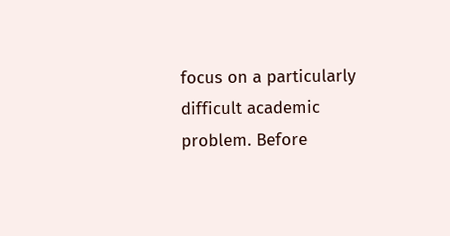focus on a particularly difficult academic problem. Before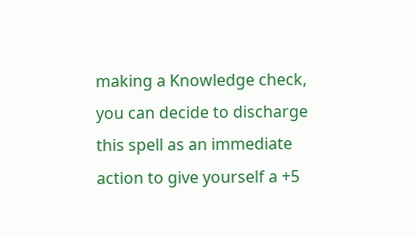making a Knowledge check, you can decide to discharge this spell as an immediate action to give yourself a +5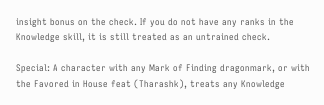insight bonus on the check. If you do not have any ranks in the Knowledge skill, it is still treated as an untrained check.

Special: A character with any Mark of Finding dragonmark, or with the Favored in House feat (Tharashk), treats any Knowledge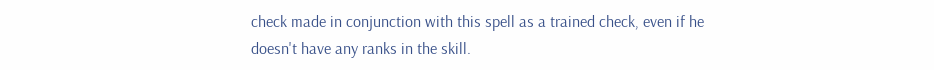check made in conjunction with this spell as a trained check, even if he doesn't have any ranks in the skill.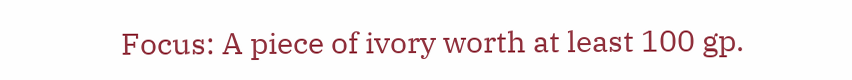Focus: A piece of ivory worth at least 100 gp.